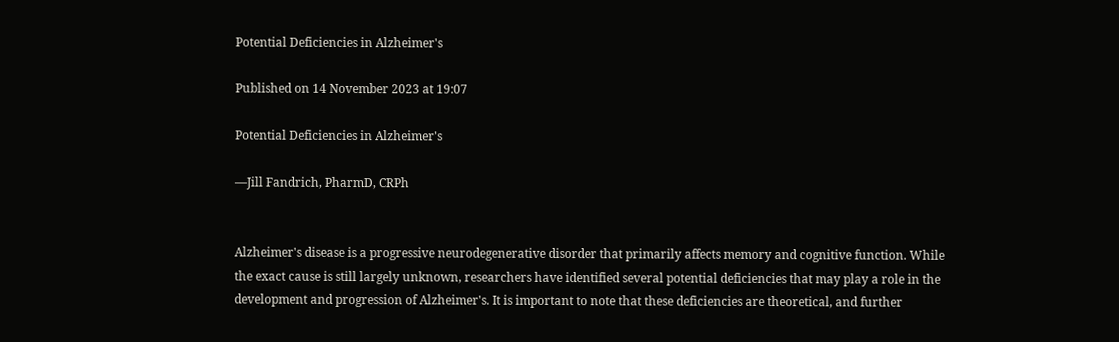Potential Deficiencies in Alzheimer's

Published on 14 November 2023 at 19:07

Potential Deficiencies in Alzheimer's

—Jill Fandrich, PharmD, CRPh


Alzheimer's disease is a progressive neurodegenerative disorder that primarily affects memory and cognitive function. While the exact cause is still largely unknown, researchers have identified several potential deficiencies that may play a role in the development and progression of Alzheimer's. It is important to note that these deficiencies are theoretical, and further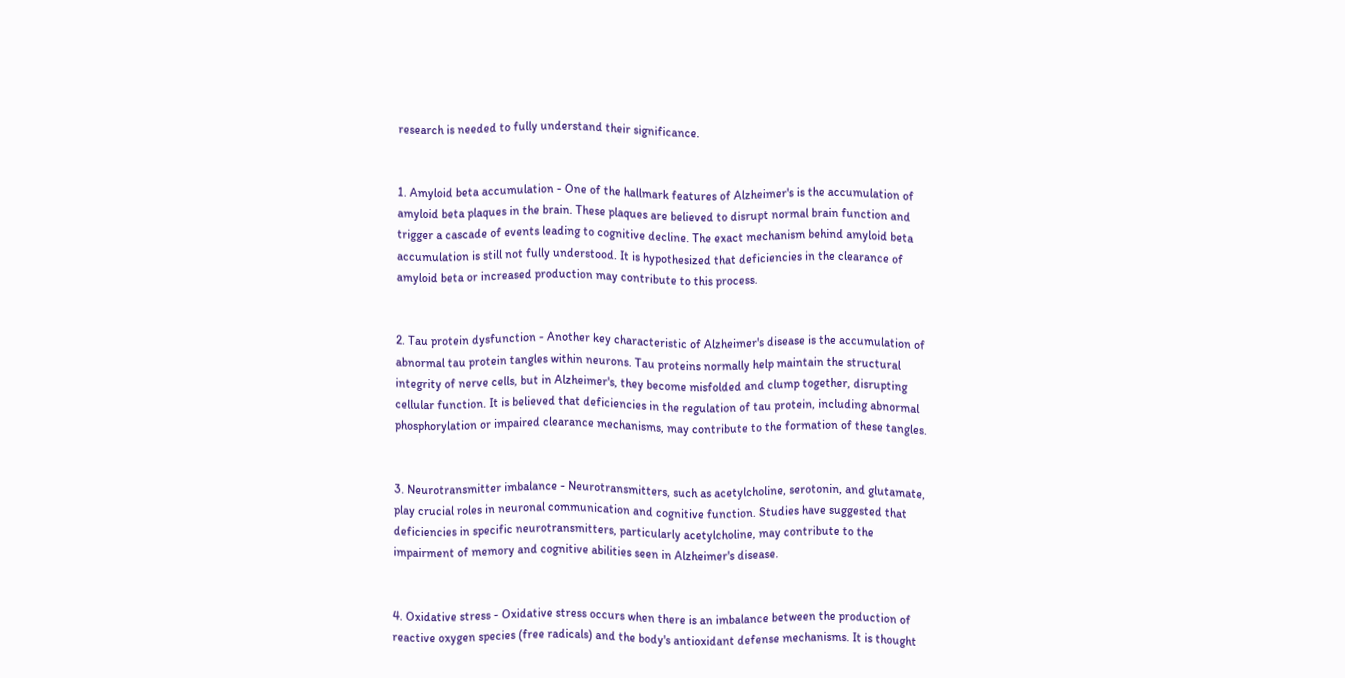research is needed to fully understand their significance.


1. Amyloid beta accumulation - One of the hallmark features of Alzheimer's is the accumulation of amyloid beta plaques in the brain. These plaques are believed to disrupt normal brain function and trigger a cascade of events leading to cognitive decline. The exact mechanism behind amyloid beta accumulation is still not fully understood. It is hypothesized that deficiencies in the clearance of amyloid beta or increased production may contribute to this process.


2. Tau protein dysfunction - Another key characteristic of Alzheimer's disease is the accumulation of abnormal tau protein tangles within neurons. Tau proteins normally help maintain the structural integrity of nerve cells, but in Alzheimer's, they become misfolded and clump together, disrupting cellular function. It is believed that deficiencies in the regulation of tau protein, including abnormal phosphorylation or impaired clearance mechanisms, may contribute to the formation of these tangles.


3. Neurotransmitter imbalance - Neurotransmitters, such as acetylcholine, serotonin, and glutamate, play crucial roles in neuronal communication and cognitive function. Studies have suggested that deficiencies in specific neurotransmitters, particularly acetylcholine, may contribute to the impairment of memory and cognitive abilities seen in Alzheimer's disease.


4. Oxidative stress - Oxidative stress occurs when there is an imbalance between the production of reactive oxygen species (free radicals) and the body's antioxidant defense mechanisms. It is thought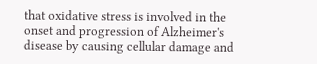that oxidative stress is involved in the onset and progression of Alzheimer's disease by causing cellular damage and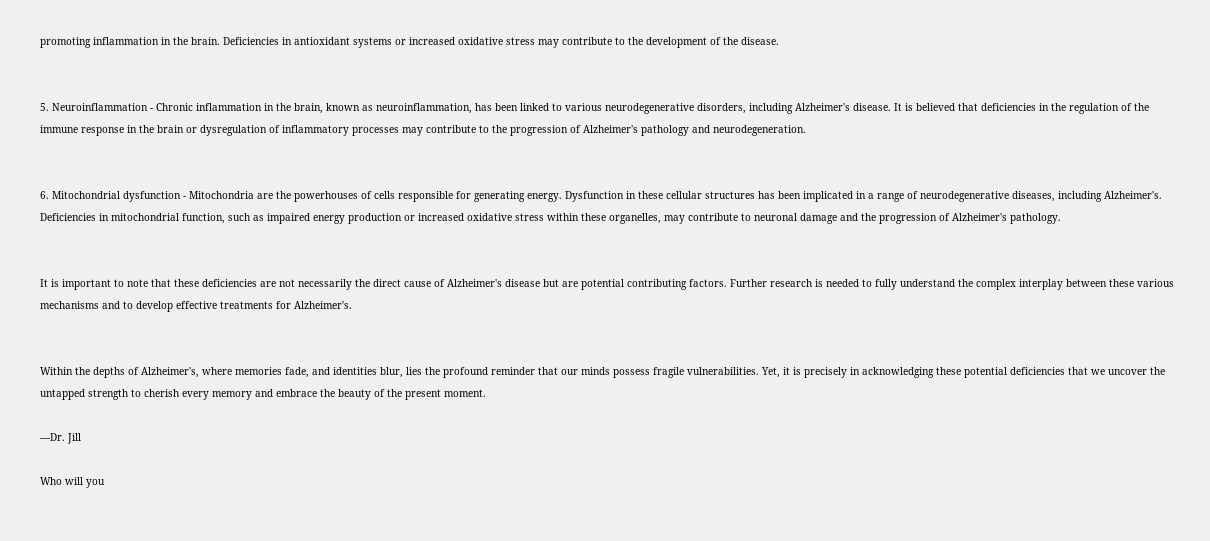promoting inflammation in the brain. Deficiencies in antioxidant systems or increased oxidative stress may contribute to the development of the disease.


5. Neuroinflammation - Chronic inflammation in the brain, known as neuroinflammation, has been linked to various neurodegenerative disorders, including Alzheimer's disease. It is believed that deficiencies in the regulation of the immune response in the brain or dysregulation of inflammatory processes may contribute to the progression of Alzheimer's pathology and neurodegeneration.


6. Mitochondrial dysfunction - Mitochondria are the powerhouses of cells responsible for generating energy. Dysfunction in these cellular structures has been implicated in a range of neurodegenerative diseases, including Alzheimer's. Deficiencies in mitochondrial function, such as impaired energy production or increased oxidative stress within these organelles, may contribute to neuronal damage and the progression of Alzheimer's pathology.


It is important to note that these deficiencies are not necessarily the direct cause of Alzheimer's disease but are potential contributing factors. Further research is needed to fully understand the complex interplay between these various mechanisms and to develop effective treatments for Alzheimer's.


Within the depths of Alzheimer's, where memories fade, and identities blur, lies the profound reminder that our minds possess fragile vulnerabilities. Yet, it is precisely in acknowledging these potential deficiencies that we uncover the untapped strength to cherish every memory and embrace the beauty of the present moment.

—Dr. Jill

Who will you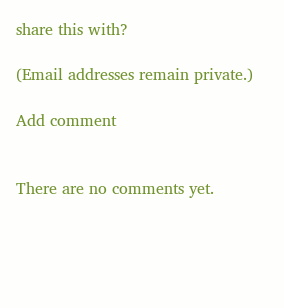share this with?

(Email addresses remain private.)

Add comment


There are no comments yet.